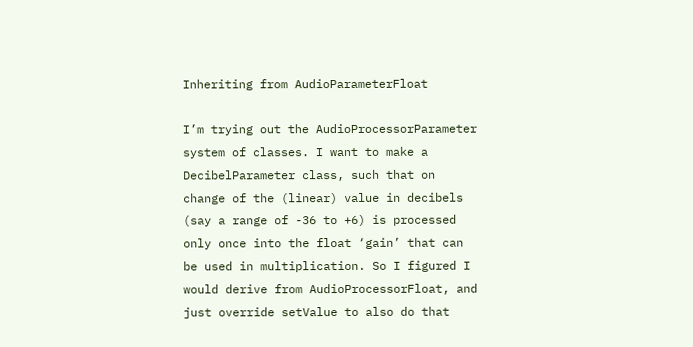Inheriting from AudioParameterFloat

I’m trying out the AudioProcessorParameter system of classes. I want to make a DecibelParameter class, such that on change of the (linear) value in decibels (say a range of -36 to +6) is processed only once into the float ‘gain’ that can be used in multiplication. So I figured I would derive from AudioProcessorFloat, and just override setValue to also do that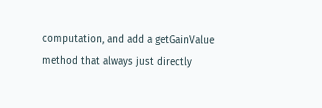computation, and add a getGainValue method that always just directly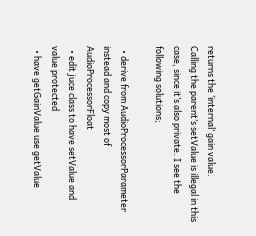returns the ‘internal’ gain value.
Calling the parent’s setValue is illegal in this case, since it’s also private. I see the following solutions;

  • derive from AudioProcessorParameter instead and copy most of AudioProcessorFloat
  • edit juce class to have setValue and value protected
  • have getGainValue use getValue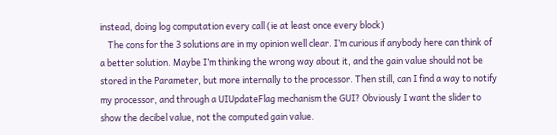instead, doing log computation every call (ie at least once every block)
    The cons for the 3 solutions are in my opinion well clear. I’m curious if anybody here can think of a better solution. Maybe I’m thinking the wrong way about it, and the gain value should not be stored in the Parameter, but more internally to the processor. Then still, can I find a way to notify my processor, and through a UIUpdateFlag mechanism the GUI? Obviously I want the slider to show the decibel value, not the computed gain value.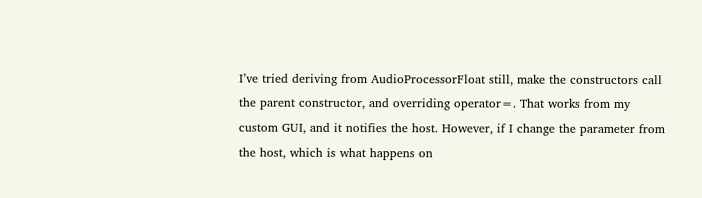I’ve tried deriving from AudioProcessorFloat still, make the constructors call the parent constructor, and overriding operator=. That works from my custom GUI, and it notifies the host. However, if I change the parameter from the host, which is what happens on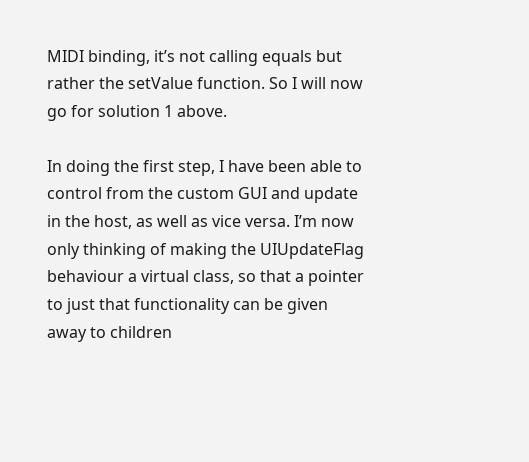MIDI binding, it’s not calling equals but rather the setValue function. So I will now go for solution 1 above.

In doing the first step, I have been able to control from the custom GUI and update in the host, as well as vice versa. I’m now only thinking of making the UIUpdateFlag behaviour a virtual class, so that a pointer to just that functionality can be given away to children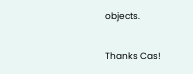objects.

Thanks Cas!